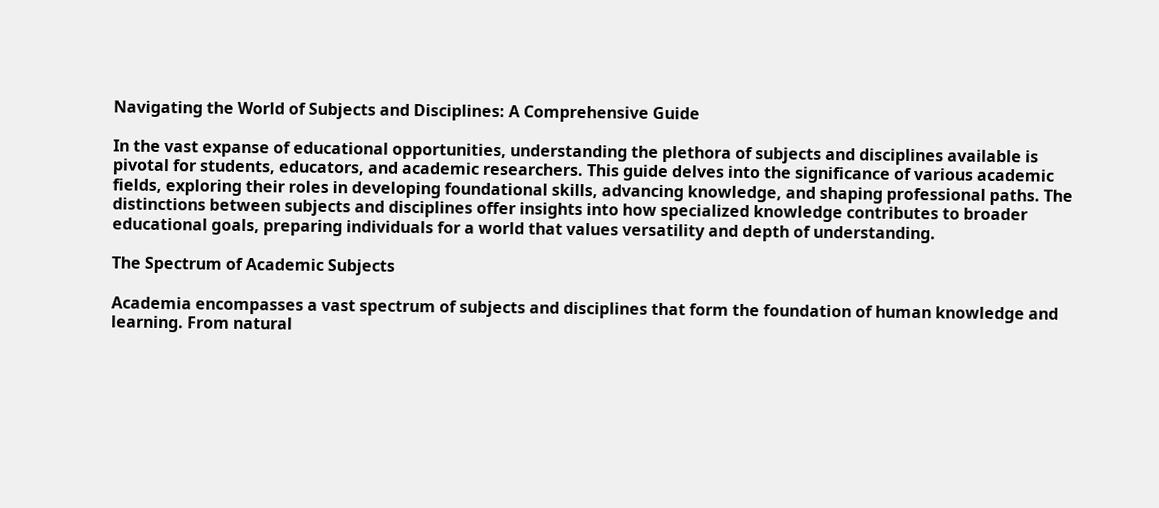Navigating the World of Subjects and Disciplines: A Comprehensive Guide

In the vast expanse of educational opportunities, understanding the plethora of subjects and disciplines available is pivotal for students, educators, and academic researchers. This guide delves into the significance of various academic fields, exploring their roles in developing foundational skills, advancing knowledge, and shaping professional paths. The distinctions between subjects and disciplines offer insights into how specialized knowledge contributes to broader educational goals, preparing individuals for a world that values versatility and depth of understanding.

The Spectrum of Academic Subjects

Academia encompasses a vast spectrum of subjects and disciplines that form the foundation of human knowledge and learning. From natural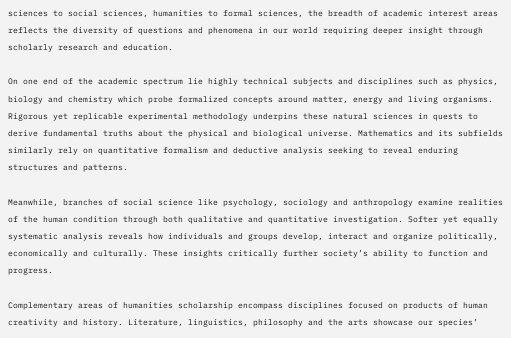sciences to social sciences, humanities to formal sciences, the breadth of academic interest areas reflects the diversity of questions and phenomena in our world requiring deeper insight through scholarly research and education.

On one end of the academic spectrum lie highly technical subjects and disciplines such as physics, biology and chemistry which probe formalized concepts around matter, energy and living organisms. Rigorous yet replicable experimental methodology underpins these natural sciences in quests to derive fundamental truths about the physical and biological universe. Mathematics and its subfields similarly rely on quantitative formalism and deductive analysis seeking to reveal enduring structures and patterns.

Meanwhile, branches of social science like psychology, sociology and anthropology examine realities of the human condition through both qualitative and quantitative investigation. Softer yet equally systematic analysis reveals how individuals and groups develop, interact and organize politically, economically and culturally. These insights critically further society’s ability to function and progress.

Complementary areas of humanities scholarship encompass disciplines focused on products of human creativity and history. Literature, linguistics, philosophy and the arts showcase our species’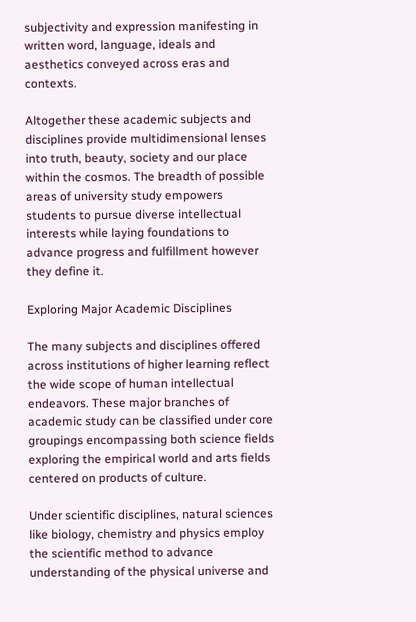subjectivity and expression manifesting in written word, language, ideals and aesthetics conveyed across eras and contexts.

Altogether these academic subjects and disciplines provide multidimensional lenses into truth, beauty, society and our place within the cosmos. The breadth of possible areas of university study empowers students to pursue diverse intellectual interests while laying foundations to advance progress and fulfillment however they define it.

Exploring Major Academic Disciplines

The many subjects and disciplines offered across institutions of higher learning reflect the wide scope of human intellectual endeavors. These major branches of academic study can be classified under core groupings encompassing both science fields exploring the empirical world and arts fields centered on products of culture.

Under scientific disciplines, natural sciences like biology, chemistry and physics employ the scientific method to advance understanding of the physical universe and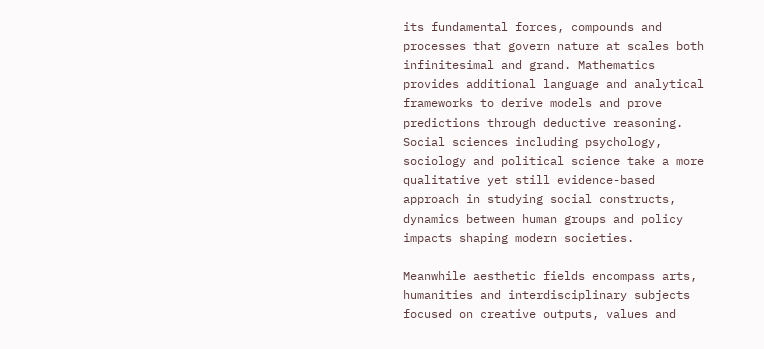its fundamental forces, compounds and processes that govern nature at scales both infinitesimal and grand. Mathematics provides additional language and analytical frameworks to derive models and prove predictions through deductive reasoning. Social sciences including psychology, sociology and political science take a more qualitative yet still evidence-based approach in studying social constructs, dynamics between human groups and policy impacts shaping modern societies.

Meanwhile aesthetic fields encompass arts, humanities and interdisciplinary subjects focused on creative outputs, values and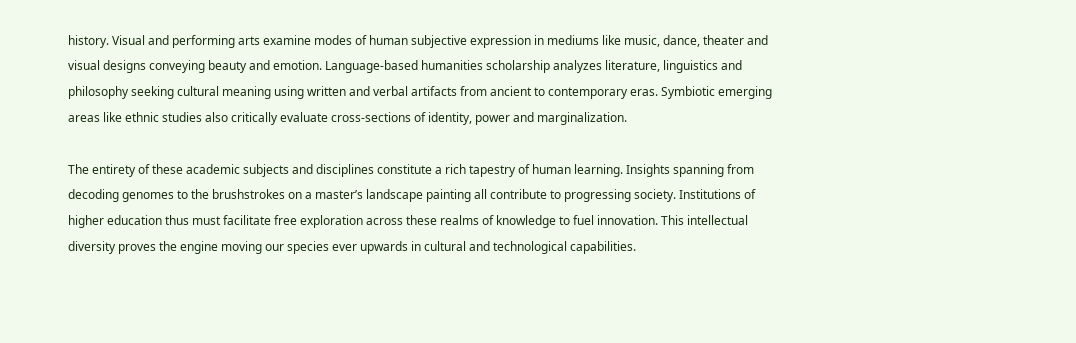history. Visual and performing arts examine modes of human subjective expression in mediums like music, dance, theater and visual designs conveying beauty and emotion. Language-based humanities scholarship analyzes literature, linguistics and philosophy seeking cultural meaning using written and verbal artifacts from ancient to contemporary eras. Symbiotic emerging areas like ethnic studies also critically evaluate cross-sections of identity, power and marginalization.

The entirety of these academic subjects and disciplines constitute a rich tapestry of human learning. Insights spanning from decoding genomes to the brushstrokes on a master’s landscape painting all contribute to progressing society. Institutions of higher education thus must facilitate free exploration across these realms of knowledge to fuel innovation. This intellectual diversity proves the engine moving our species ever upwards in cultural and technological capabilities.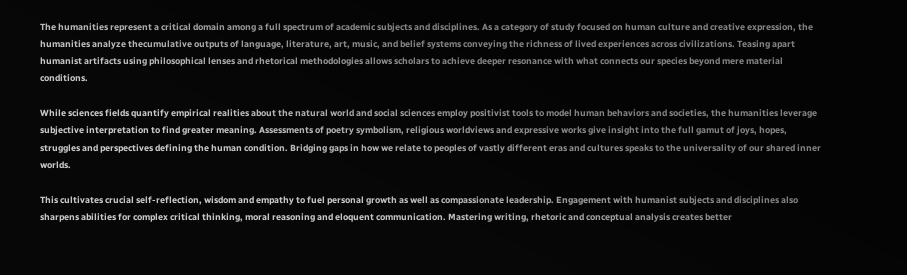The humanities represent a critical domain among a full spectrum of academic subjects and disciplines. As a category of study focused on human culture and creative expression, the humanities analyze thecumulative outputs of language, literature, art, music, and belief systems conveying the richness of lived experiences across civilizations. Teasing apart humanist artifacts using philosophical lenses and rhetorical methodologies allows scholars to achieve deeper resonance with what connects our species beyond mere material conditions.

While sciences fields quantify empirical realities about the natural world and social sciences employ positivist tools to model human behaviors and societies, the humanities leverage subjective interpretation to find greater meaning. Assessments of poetry symbolism, religious worldviews and expressive works give insight into the full gamut of joys, hopes, struggles and perspectives defining the human condition. Bridging gaps in how we relate to peoples of vastly different eras and cultures speaks to the universality of our shared inner worlds.

This cultivates crucial self-reflection, wisdom and empathy to fuel personal growth as well as compassionate leadership. Engagement with humanist subjects and disciplines also sharpens abilities for complex critical thinking, moral reasoning and eloquent communication. Mastering writing, rhetoric and conceptual analysis creates better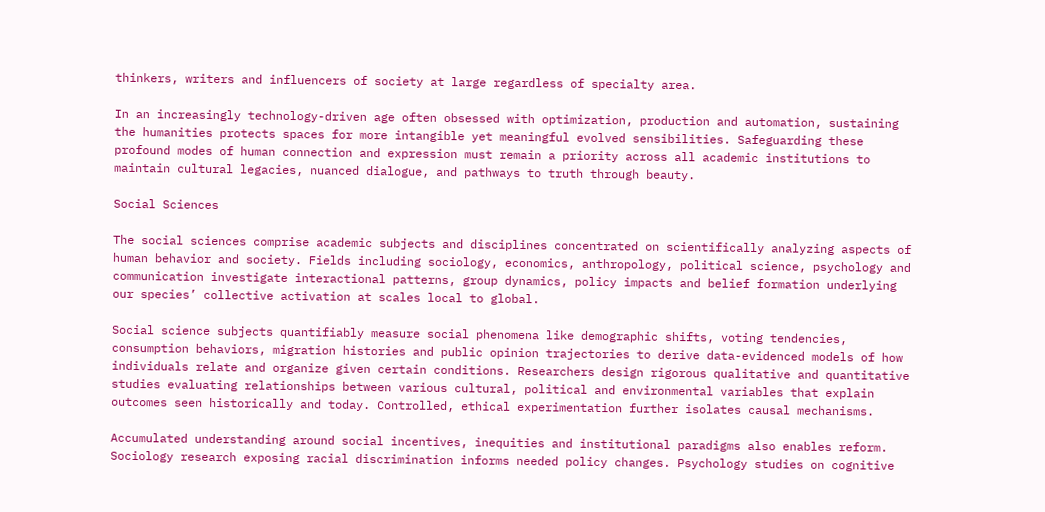thinkers, writers and influencers of society at large regardless of specialty area.

In an increasingly technology-driven age often obsessed with optimization, production and automation, sustaining the humanities protects spaces for more intangible yet meaningful evolved sensibilities. Safeguarding these profound modes of human connection and expression must remain a priority across all academic institutions to maintain cultural legacies, nuanced dialogue, and pathways to truth through beauty.

Social Sciences

The social sciences comprise academic subjects and disciplines concentrated on scientifically analyzing aspects of human behavior and society. Fields including sociology, economics, anthropology, political science, psychology and communication investigate interactional patterns, group dynamics, policy impacts and belief formation underlying our species’ collective activation at scales local to global.

Social science subjects quantifiably measure social phenomena like demographic shifts, voting tendencies, consumption behaviors, migration histories and public opinion trajectories to derive data-evidenced models of how individuals relate and organize given certain conditions. Researchers design rigorous qualitative and quantitative studies evaluating relationships between various cultural, political and environmental variables that explain outcomes seen historically and today. Controlled, ethical experimentation further isolates causal mechanisms.

Accumulated understanding around social incentives, inequities and institutional paradigms also enables reform. Sociology research exposing racial discrimination informs needed policy changes. Psychology studies on cognitive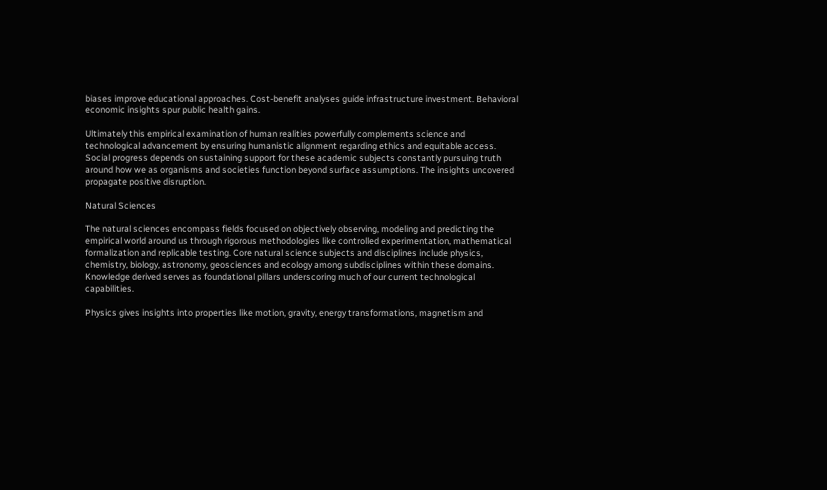biases improve educational approaches. Cost-benefit analyses guide infrastructure investment. Behavioral economic insights spur public health gains.

Ultimately this empirical examination of human realities powerfully complements science and technological advancement by ensuring humanistic alignment regarding ethics and equitable access. Social progress depends on sustaining support for these academic subjects constantly pursuing truth around how we as organisms and societies function beyond surface assumptions. The insights uncovered propagate positive disruption.

Natural Sciences

The natural sciences encompass fields focused on objectively observing, modeling and predicting the empirical world around us through rigorous methodologies like controlled experimentation, mathematical formalization and replicable testing. Core natural science subjects and disciplines include physics, chemistry, biology, astronomy, geosciences and ecology among subdisciplines within these domains. Knowledge derived serves as foundational pillars underscoring much of our current technological capabilities.

Physics gives insights into properties like motion, gravity, energy transformations, magnetism and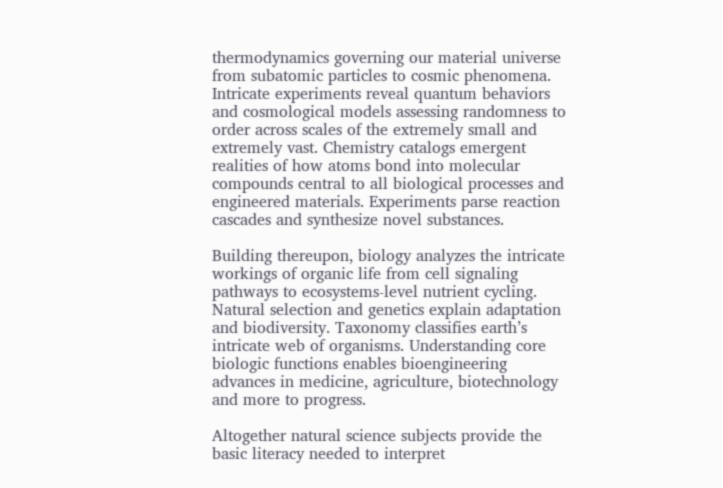thermodynamics governing our material universe from subatomic particles to cosmic phenomena. Intricate experiments reveal quantum behaviors and cosmological models assessing randomness to order across scales of the extremely small and extremely vast. Chemistry catalogs emergent realities of how atoms bond into molecular compounds central to all biological processes and engineered materials. Experiments parse reaction cascades and synthesize novel substances.

Building thereupon, biology analyzes the intricate workings of organic life from cell signaling pathways to ecosystems-level nutrient cycling. Natural selection and genetics explain adaptation and biodiversity. Taxonomy classifies earth’s intricate web of organisms. Understanding core biologic functions enables bioengineering advances in medicine, agriculture, biotechnology and more to progress.

Altogether natural science subjects provide the basic literacy needed to interpret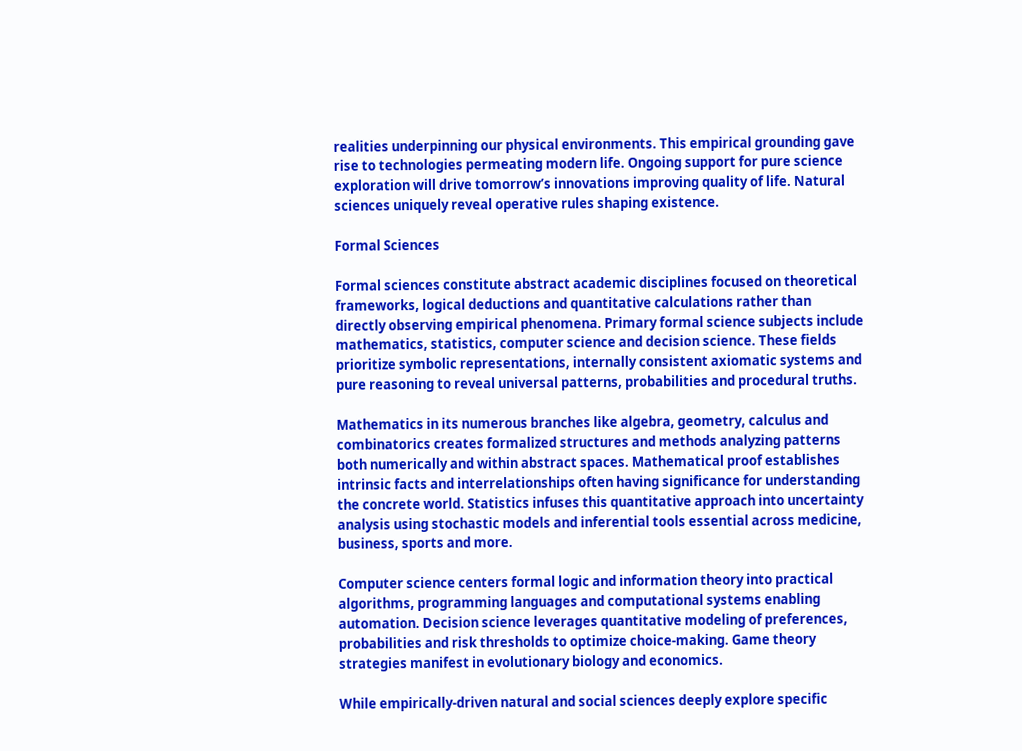realities underpinning our physical environments. This empirical grounding gave rise to technologies permeating modern life. Ongoing support for pure science exploration will drive tomorrow’s innovations improving quality of life. Natural sciences uniquely reveal operative rules shaping existence.

Formal Sciences

Formal sciences constitute abstract academic disciplines focused on theoretical frameworks, logical deductions and quantitative calculations rather than directly observing empirical phenomena. Primary formal science subjects include mathematics, statistics, computer science and decision science. These fields prioritize symbolic representations, internally consistent axiomatic systems and pure reasoning to reveal universal patterns, probabilities and procedural truths.

Mathematics in its numerous branches like algebra, geometry, calculus and combinatorics creates formalized structures and methods analyzing patterns both numerically and within abstract spaces. Mathematical proof establishes intrinsic facts and interrelationships often having significance for understanding the concrete world. Statistics infuses this quantitative approach into uncertainty analysis using stochastic models and inferential tools essential across medicine, business, sports and more.

Computer science centers formal logic and information theory into practical algorithms, programming languages and computational systems enabling automation. Decision science leverages quantitative modeling of preferences, probabilities and risk thresholds to optimize choice-making. Game theory strategies manifest in evolutionary biology and economics.

While empirically-driven natural and social sciences deeply explore specific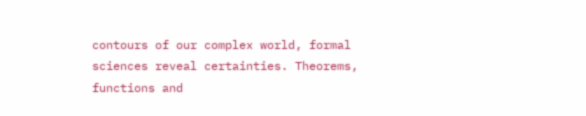contours of our complex world, formal sciences reveal certainties. Theorems, functions and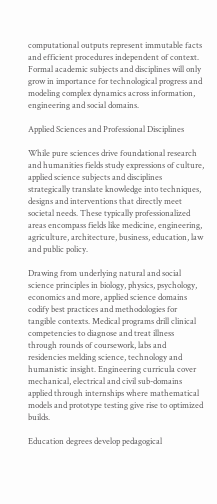computational outputs represent immutable facts and efficient procedures independent of context. Formal academic subjects and disciplines will only grow in importance for technological progress and modeling complex dynamics across information, engineering and social domains.

Applied Sciences and Professional Disciplines

While pure sciences drive foundational research and humanities fields study expressions of culture, applied science subjects and disciplines strategically translate knowledge into techniques, designs and interventions that directly meet societal needs. These typically professionalized areas encompass fields like medicine, engineering, agriculture, architecture, business, education, law and public policy.

Drawing from underlying natural and social science principles in biology, physics, psychology, economics and more, applied science domains codify best practices and methodologies for tangible contexts. Medical programs drill clinical competencies to diagnose and treat illness through rounds of coursework, labs and residencies melding science, technology and humanistic insight. Engineering curricula cover mechanical, electrical and civil sub-domains applied through internships where mathematical models and prototype testing give rise to optimized builds.

Education degrees develop pedagogical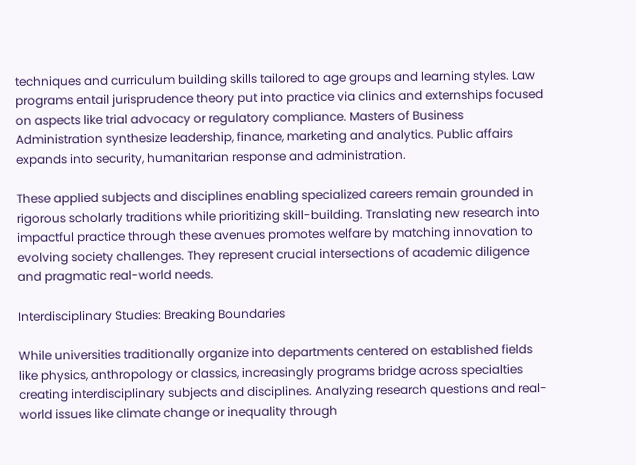techniques and curriculum building skills tailored to age groups and learning styles. Law programs entail jurisprudence theory put into practice via clinics and externships focused on aspects like trial advocacy or regulatory compliance. Masters of Business Administration synthesize leadership, finance, marketing and analytics. Public affairs expands into security, humanitarian response and administration.

These applied subjects and disciplines enabling specialized careers remain grounded in rigorous scholarly traditions while prioritizing skill-building. Translating new research into impactful practice through these avenues promotes welfare by matching innovation to evolving society challenges. They represent crucial intersections of academic diligence and pragmatic real-world needs.

Interdisciplinary Studies: Breaking Boundaries

While universities traditionally organize into departments centered on established fields like physics, anthropology or classics, increasingly programs bridge across specialties creating interdisciplinary subjects and disciplines. Analyzing research questions and real-world issues like climate change or inequality through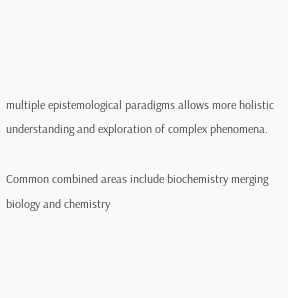multiple epistemological paradigms allows more holistic understanding and exploration of complex phenomena.

Common combined areas include biochemistry merging biology and chemistry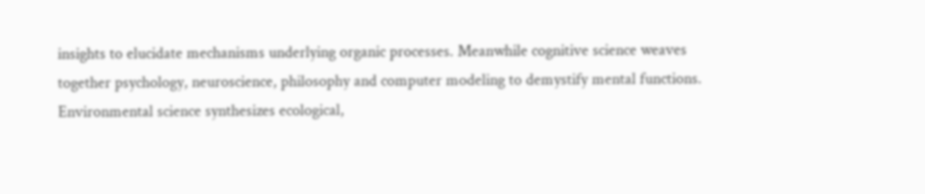insights to elucidate mechanisms underlying organic processes. Meanwhile cognitive science weaves together psychology, neuroscience, philosophy and computer modeling to demystify mental functions. Environmental science synthesizes ecological,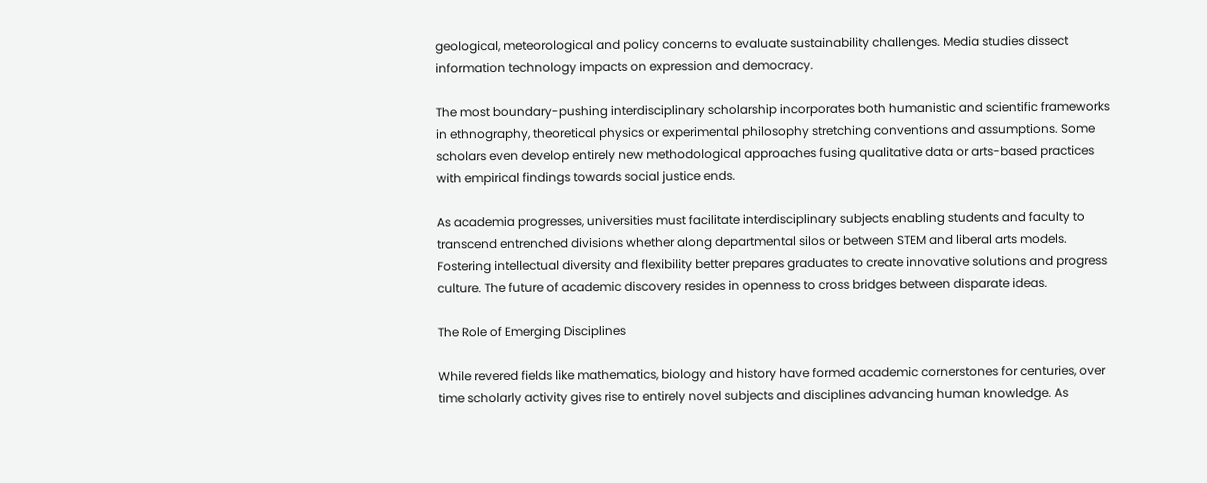geological, meteorological and policy concerns to evaluate sustainability challenges. Media studies dissect information technology impacts on expression and democracy.

The most boundary-pushing interdisciplinary scholarship incorporates both humanistic and scientific frameworks in ethnography, theoretical physics or experimental philosophy stretching conventions and assumptions. Some scholars even develop entirely new methodological approaches fusing qualitative data or arts-based practices with empirical findings towards social justice ends.

As academia progresses, universities must facilitate interdisciplinary subjects enabling students and faculty to transcend entrenched divisions whether along departmental silos or between STEM and liberal arts models. Fostering intellectual diversity and flexibility better prepares graduates to create innovative solutions and progress culture. The future of academic discovery resides in openness to cross bridges between disparate ideas.

The Role of Emerging Disciplines

While revered fields like mathematics, biology and history have formed academic cornerstones for centuries, over time scholarly activity gives rise to entirely novel subjects and disciplines advancing human knowledge. As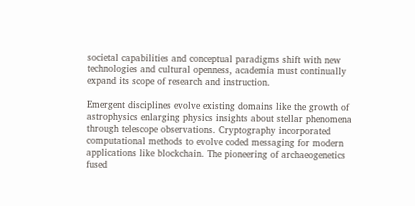societal capabilities and conceptual paradigms shift with new technologies and cultural openness, academia must continually expand its scope of research and instruction.

Emergent disciplines evolve existing domains like the growth of astrophysics enlarging physics insights about stellar phenomena through telescope observations. Cryptography incorporated computational methods to evolve coded messaging for modern applications like blockchain. The pioneering of archaeogenetics fused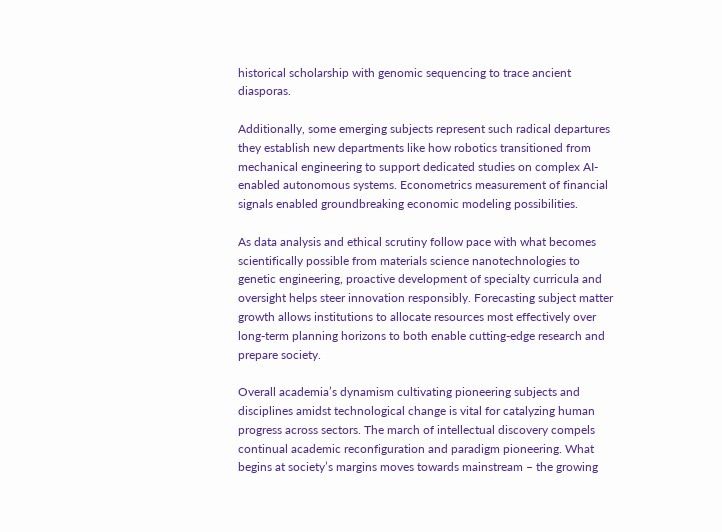historical scholarship with genomic sequencing to trace ancient diasporas.

Additionally, some emerging subjects represent such radical departures they establish new departments like how robotics transitioned from mechanical engineering to support dedicated studies on complex AI-enabled autonomous systems. Econometrics measurement of financial signals enabled groundbreaking economic modeling possibilities.

As data analysis and ethical scrutiny follow pace with what becomes scientifically possible from materials science nanotechnologies to genetic engineering, proactive development of specialty curricula and oversight helps steer innovation responsibly. Forecasting subject matter growth allows institutions to allocate resources most effectively over long-term planning horizons to both enable cutting-edge research and prepare society.

Overall academia’s dynamism cultivating pioneering subjects and disciplines amidst technological change is vital for catalyzing human progress across sectors. The march of intellectual discovery compels continual academic reconfiguration and paradigm pioneering. What begins at society’s margins moves towards mainstream – the growing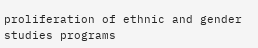proliferation of ethnic and gender studies programs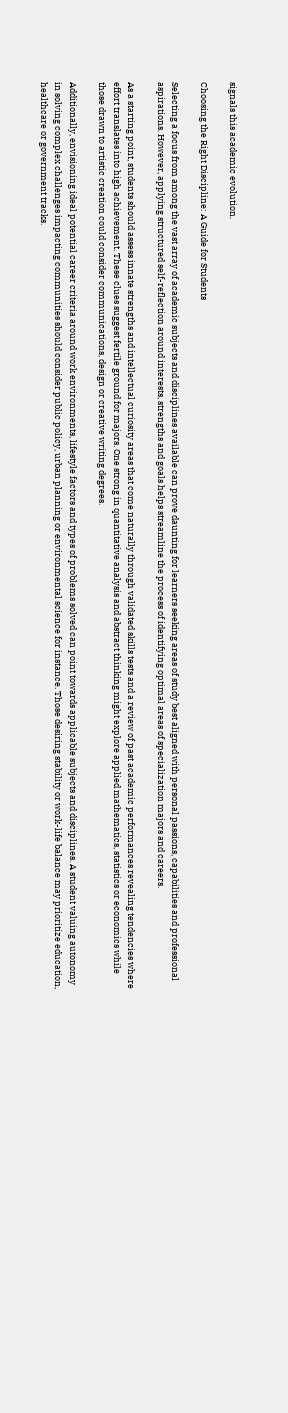signals this academic evolution.

Choosing the Right Discipline: A Guide for Students

Selecting a focus from among the vast array of academic subjects and disciplines available can prove daunting for learners seeking areas of study best aligned with personal passions, capabilities and professional aspirations. However, applying structured self-reflection around interests, strengths and goals helps streamline the process of identifying optimal areas of specialization majors and careers.

As a starting point, students should assess innate strengths and intellectual curiosity areas that come naturally through validated skills tests and a review of past academic performances revealing tendencies where effort translates into high achievement. These clues suggest fertile ground for majors. One strong in quantitative analysis and abstract thinking might explore applied mathematics, statistics or economics while those drawn to artistic creation could consider communications, design or creative writing degrees.

Additionally, envisioning ideal potential career criteria around work environments, lifestyle factors and types of problems solved can point towards applicable subjects and disciplines. A student valuing autonomy in solving complex challenges impacting communities should consider public policy, urban planning or environmental science for instance. Those desiring stability or work-life balance may prioritize education, healthcare or government tracks.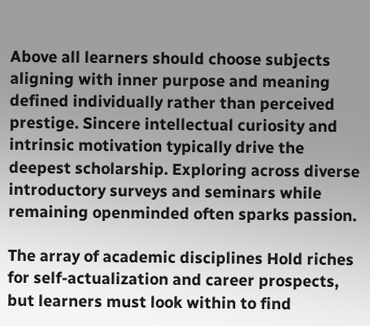Above all learners should choose subjects aligning with inner purpose and meaning defined individually rather than perceived prestige. Sincere intellectual curiosity and intrinsic motivation typically drive the deepest scholarship. Exploring across diverse introductory surveys and seminars while remaining openminded often sparks passion.

The array of academic disciplines Hold riches for self-actualization and career prospects, but learners must look within to find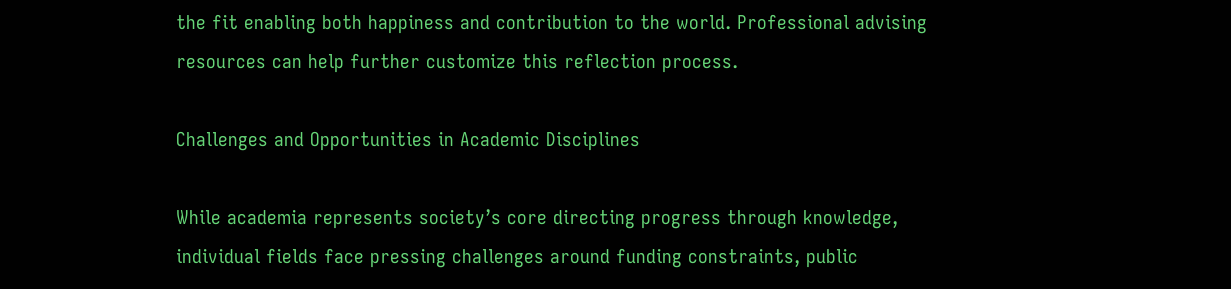the fit enabling both happiness and contribution to the world. Professional advising resources can help further customize this reflection process.

Challenges and Opportunities in Academic Disciplines

While academia represents society’s core directing progress through knowledge, individual fields face pressing challenges around funding constraints, public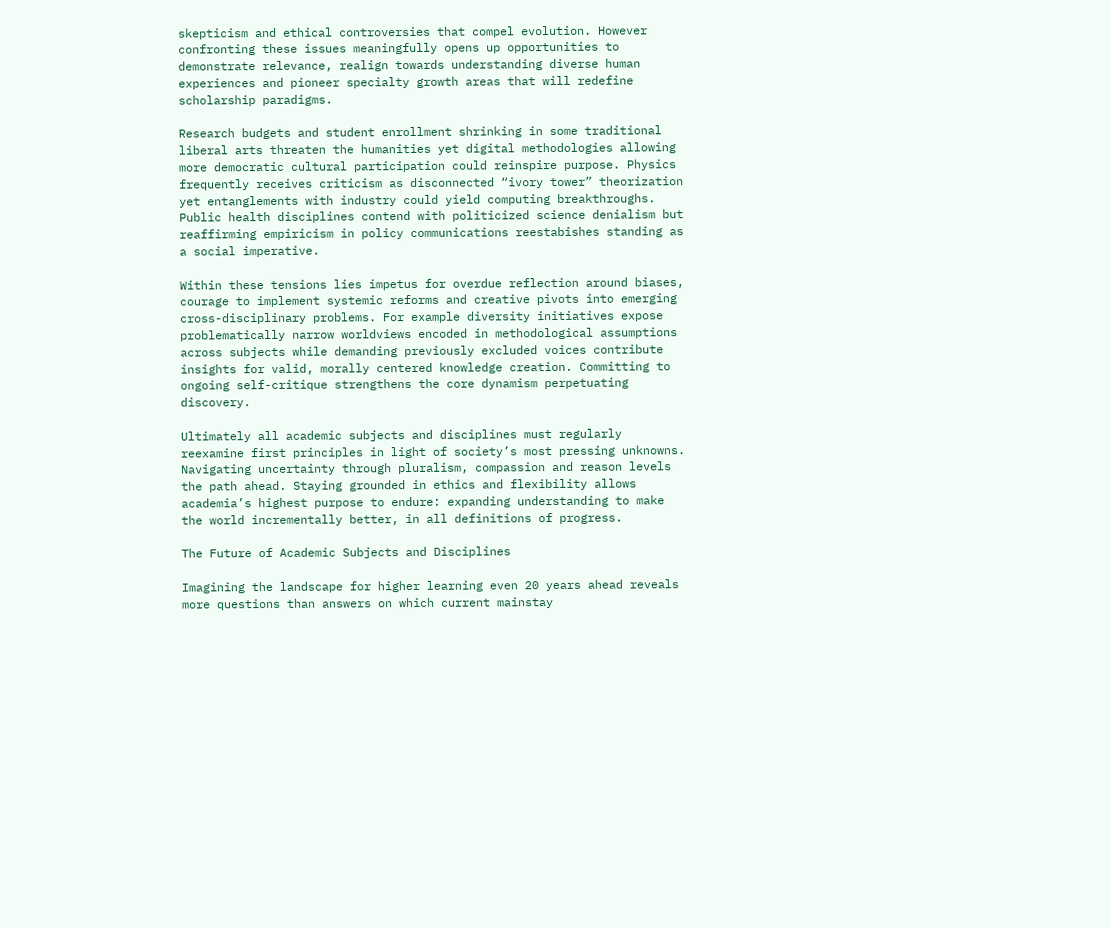skepticism and ethical controversies that compel evolution. However confronting these issues meaningfully opens up opportunities to demonstrate relevance, realign towards understanding diverse human experiences and pioneer specialty growth areas that will redefine scholarship paradigms.

Research budgets and student enrollment shrinking in some traditional liberal arts threaten the humanities yet digital methodologies allowing more democratic cultural participation could reinspire purpose. Physics frequently receives criticism as disconnected “ivory tower” theorization yet entanglements with industry could yield computing breakthroughs. Public health disciplines contend with politicized science denialism but reaffirming empiricism in policy communications reestabishes standing as a social imperative.

Within these tensions lies impetus for overdue reflection around biases, courage to implement systemic reforms and creative pivots into emerging cross-disciplinary problems. For example diversity initiatives expose problematically narrow worldviews encoded in methodological assumptions across subjects while demanding previously excluded voices contribute insights for valid, morally centered knowledge creation. Committing to ongoing self-critique strengthens the core dynamism perpetuating discovery.

Ultimately all academic subjects and disciplines must regularly reexamine first principles in light of society’s most pressing unknowns. Navigating uncertainty through pluralism, compassion and reason levels the path ahead. Staying grounded in ethics and flexibility allows academia’s highest purpose to endure: expanding understanding to make the world incrementally better, in all definitions of progress.

The Future of Academic Subjects and Disciplines

Imagining the landscape for higher learning even 20 years ahead reveals more questions than answers on which current mainstay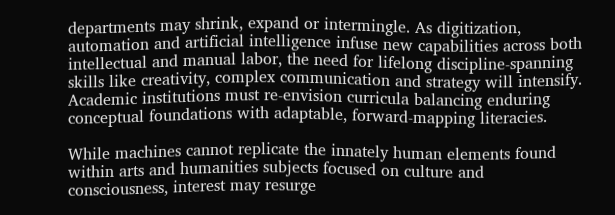departments may shrink, expand or intermingle. As digitization, automation and artificial intelligence infuse new capabilities across both intellectual and manual labor, the need for lifelong discipline-spanning skills like creativity, complex communication and strategy will intensify. Academic institutions must re-envision curricula balancing enduring conceptual foundations with adaptable, forward-mapping literacies.

While machines cannot replicate the innately human elements found within arts and humanities subjects focused on culture and consciousness, interest may resurge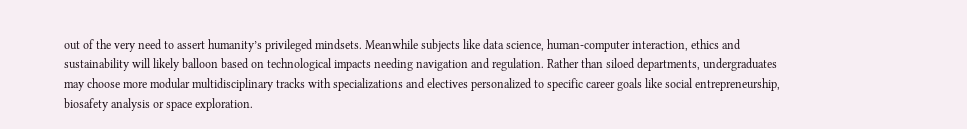out of the very need to assert humanity’s privileged mindsets. Meanwhile subjects like data science, human-computer interaction, ethics and sustainability will likely balloon based on technological impacts needing navigation and regulation. Rather than siloed departments, undergraduates may choose more modular multidisciplinary tracks with specializations and electives personalized to specific career goals like social entrepreneurship, biosafety analysis or space exploration.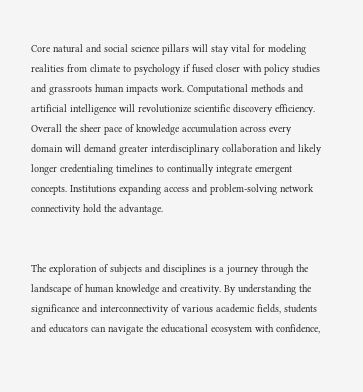Core natural and social science pillars will stay vital for modeling realities from climate to psychology if fused closer with policy studies and grassroots human impacts work. Computational methods and artificial intelligence will revolutionize scientific discovery efficiency. Overall the sheer pace of knowledge accumulation across every domain will demand greater interdisciplinary collaboration and likely longer credentialing timelines to continually integrate emergent concepts. Institutions expanding access and problem-solving network connectivity hold the advantage.


The exploration of subjects and disciplines is a journey through the landscape of human knowledge and creativity. By understanding the significance and interconnectivity of various academic fields, students and educators can navigate the educational ecosystem with confidence,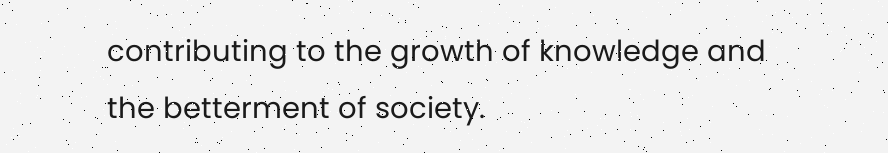contributing to the growth of knowledge and the betterment of society.